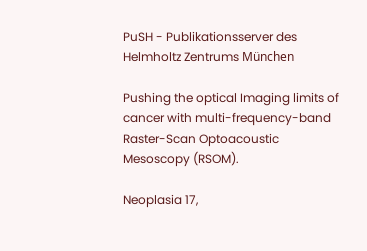PuSH - Publikationsserver des Helmholtz Zentrums München

Pushing the optical Imaging limits of cancer with multi-frequency-band Raster-Scan Optoacoustic Mesoscopy (RSOM).

Neoplasia 17,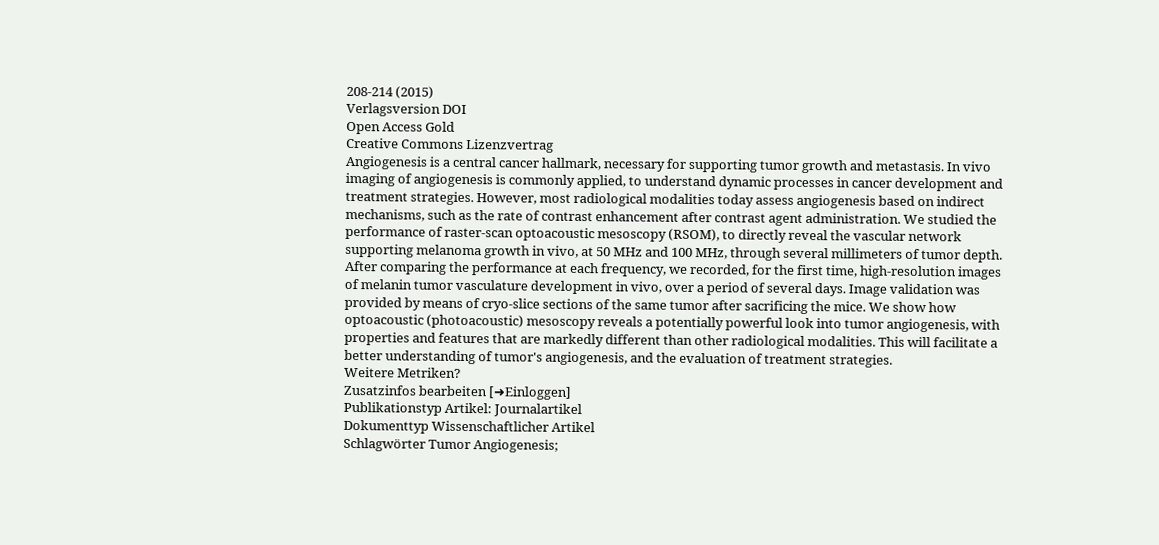208-214 (2015)
Verlagsversion DOI
Open Access Gold
Creative Commons Lizenzvertrag
Angiogenesis is a central cancer hallmark, necessary for supporting tumor growth and metastasis. In vivo imaging of angiogenesis is commonly applied, to understand dynamic processes in cancer development and treatment strategies. However, most radiological modalities today assess angiogenesis based on indirect mechanisms, such as the rate of contrast enhancement after contrast agent administration. We studied the performance of raster-scan optoacoustic mesoscopy (RSOM), to directly reveal the vascular network supporting melanoma growth in vivo, at 50 MHz and 100 MHz, through several millimeters of tumor depth. After comparing the performance at each frequency, we recorded, for the first time, high-resolution images of melanin tumor vasculature development in vivo, over a period of several days. Image validation was provided by means of cryo-slice sections of the same tumor after sacrificing the mice. We show how optoacoustic (photoacoustic) mesoscopy reveals a potentially powerful look into tumor angiogenesis, with properties and features that are markedly different than other radiological modalities. This will facilitate a better understanding of tumor's angiogenesis, and the evaluation of treatment strategies.
Weitere Metriken?
Zusatzinfos bearbeiten [➜Einloggen]
Publikationstyp Artikel: Journalartikel
Dokumenttyp Wissenschaftlicher Artikel
Schlagwörter Tumor Angiogenesis;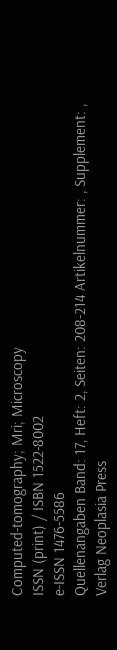Computed-tomography; Mri; Microscopy
ISSN (print) / ISBN 1522-8002
e-ISSN 1476-5586
Quellenangaben Band: 17, Heft: 2, Seiten: 208-214 Artikelnummer: , Supplement: ,
Verlag Neoplasia Press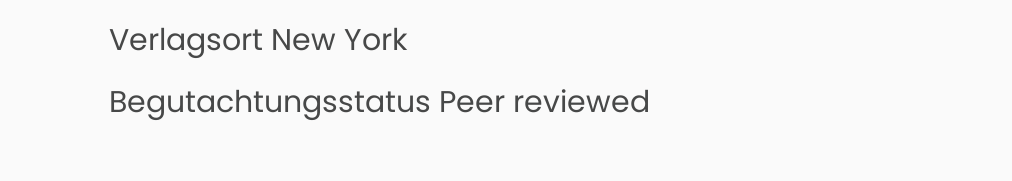Verlagsort New York
Begutachtungsstatus Peer reviewed